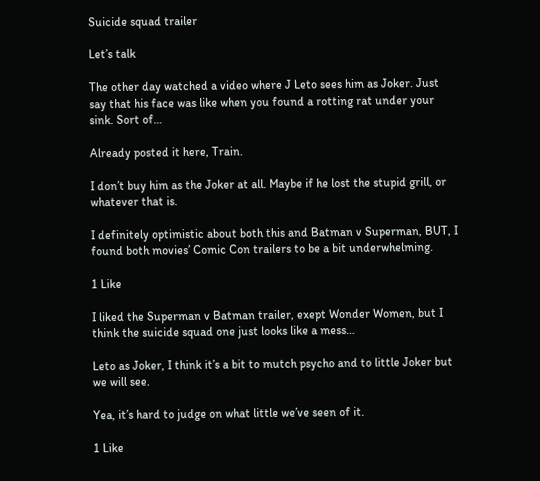Suicide squad trailer

Let’s talk

The other day watched a video where J Leto sees him as Joker. Just say that his face was like when you found a rotting rat under your sink. Sort of…

Already posted it here, Train.

I don’t buy him as the Joker at all. Maybe if he lost the stupid grill, or whatever that is.

I definitely optimistic about both this and Batman v Superman, BUT, I found both movies’ Comic Con trailers to be a bit underwhelming.

1 Like

I liked the Superman v Batman trailer, exept Wonder Women, but I think the suicide squad one just looks like a mess…

Leto as Joker, I think it’s a bit to mutch psycho and to little Joker but we will see.

Yea, it’s hard to judge on what little we’ve seen of it.

1 Like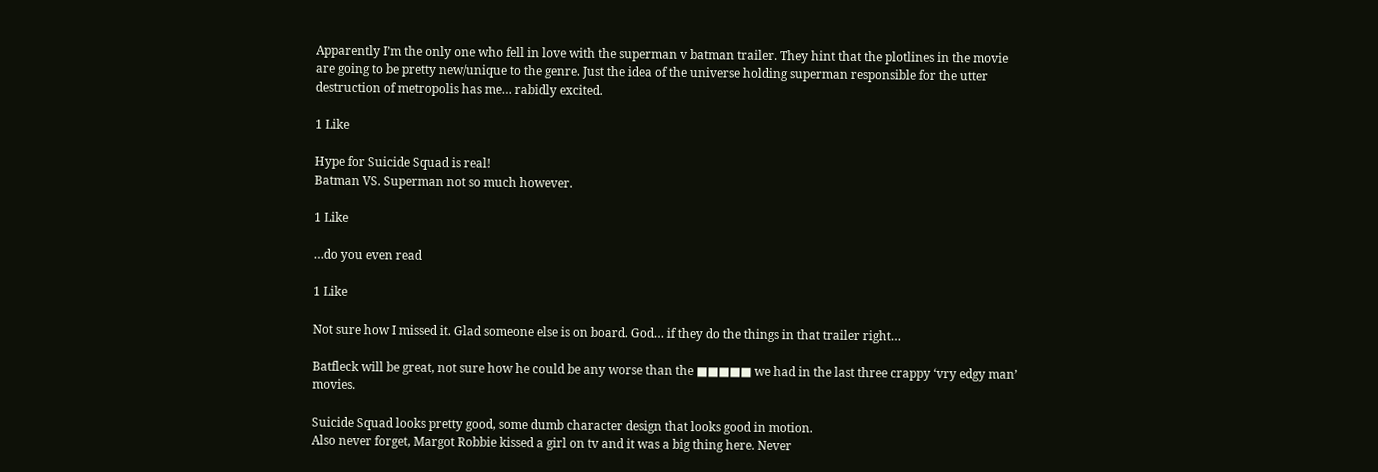Apparently I’m the only one who fell in love with the superman v batman trailer. They hint that the plotlines in the movie are going to be pretty new/unique to the genre. Just the idea of the universe holding superman responsible for the utter destruction of metropolis has me… rabidly excited.

1 Like

Hype for Suicide Squad is real!
Batman VS. Superman not so much however.

1 Like

…do you even read

1 Like

Not sure how I missed it. Glad someone else is on board. God… if they do the things in that trailer right…

Batfleck will be great, not sure how he could be any worse than the ■■■■■ we had in the last three crappy ‘vry edgy man’ movies.

Suicide Squad looks pretty good, some dumb character design that looks good in motion.
Also never forget, Margot Robbie kissed a girl on tv and it was a big thing here. Never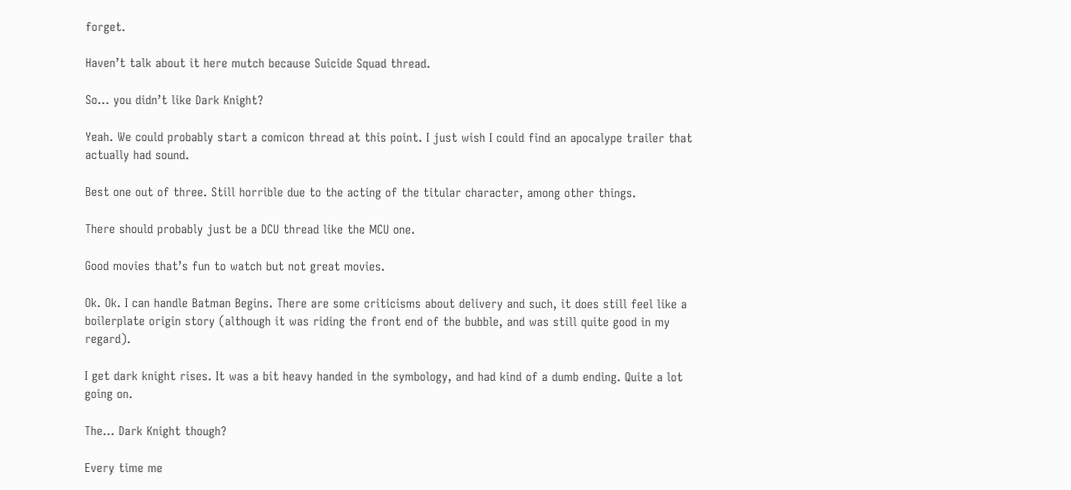forget.

Haven’t talk about it here mutch because Suicide Squad thread.

So… you didn’t like Dark Knight?

Yeah. We could probably start a comicon thread at this point. I just wish I could find an apocalype trailer that actually had sound.

Best one out of three. Still horrible due to the acting of the titular character, among other things.

There should probably just be a DCU thread like the MCU one.

Good movies that’s fun to watch but not great movies.

Ok. Ok. I can handle Batman Begins. There are some criticisms about delivery and such, it does still feel like a boilerplate origin story (although it was riding the front end of the bubble, and was still quite good in my regard).

I get dark knight rises. It was a bit heavy handed in the symbology, and had kind of a dumb ending. Quite a lot going on.

The… Dark Knight though?

Every time me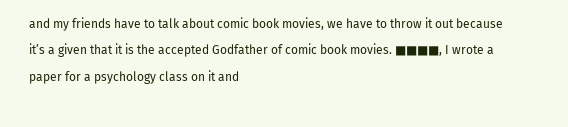and my friends have to talk about comic book movies, we have to throw it out because it’s a given that it is the accepted Godfather of comic book movies. ■■■■, I wrote a paper for a psychology class on it and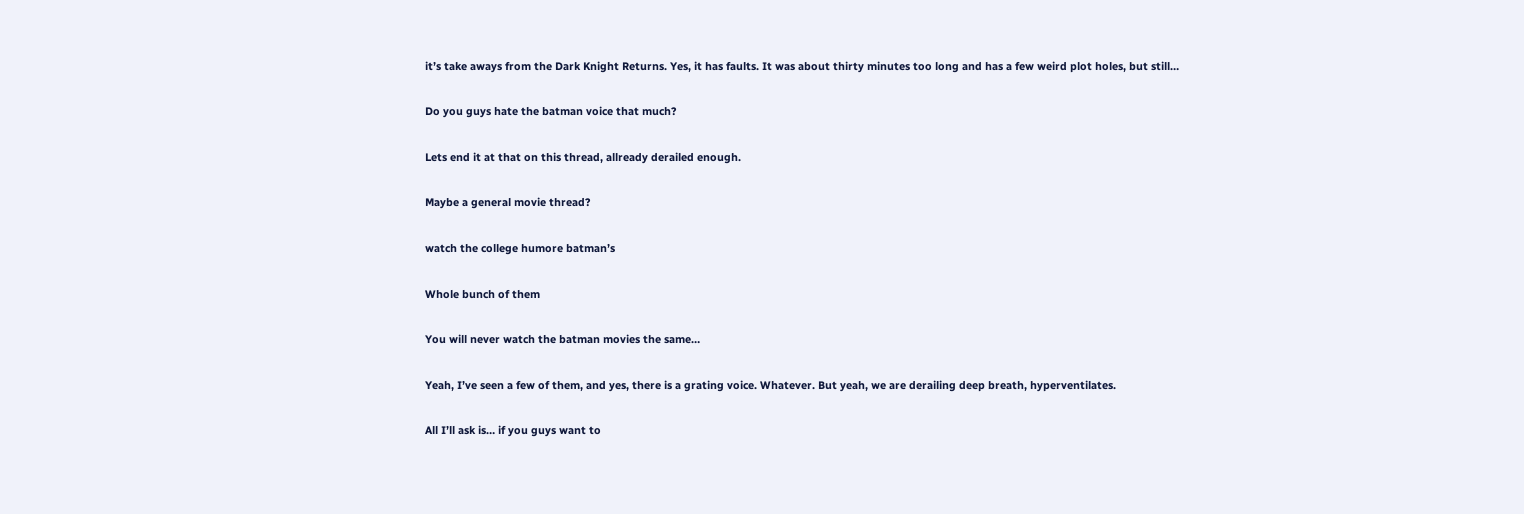it’s take aways from the Dark Knight Returns. Yes, it has faults. It was about thirty minutes too long and has a few weird plot holes, but still…

Do you guys hate the batman voice that much?

Lets end it at that on this thread, allready derailed enough.

Maybe a general movie thread?

watch the college humore batman’s

Whole bunch of them

You will never watch the batman movies the same…

Yeah, I’ve seen a few of them, and yes, there is a grating voice. Whatever. But yeah, we are derailing deep breath, hyperventilates.

All I’ll ask is… if you guys want to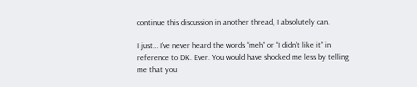continue this discussion in another thread, I absolutely can.

I just… I’ve never heard the words “meh” or “I didn’t like it” in reference to DK. Ever. You would have shocked me less by telling me that you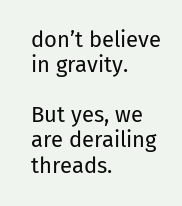don’t believe in gravity.

But yes, we are derailing threads.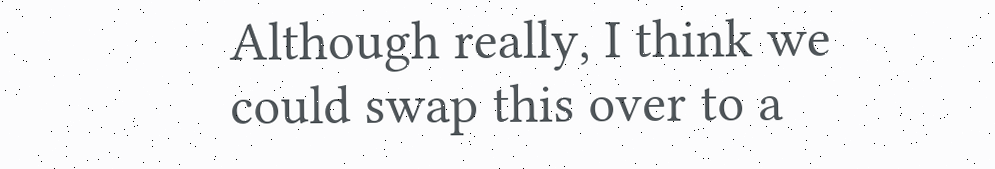Although really, I think we could swap this over to a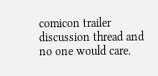comicon trailer discussion thread and no one would care.